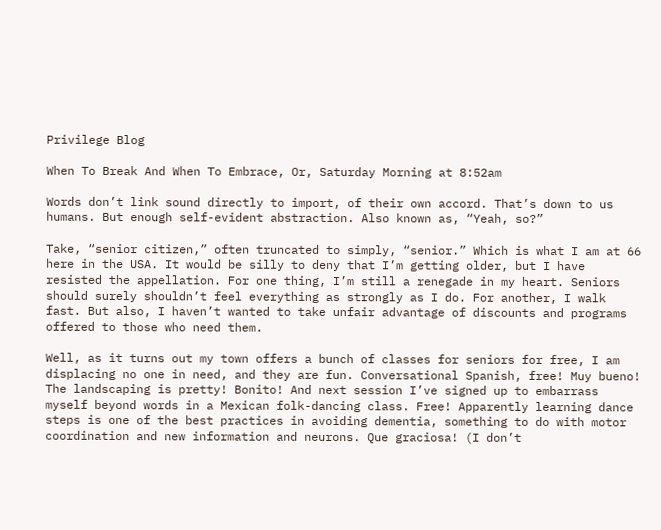Privilege Blog

When To Break And When To Embrace, Or, Saturday Morning at 8:52am

Words don’t link sound directly to import, of their own accord. That’s down to us humans. But enough self-evident abstraction. Also known as, “Yeah, so?”

Take, “senior citizen,” often truncated to simply, “senior.” Which is what I am at 66 here in the USA. It would be silly to deny that I’m getting older, but I have resisted the appellation. For one thing, I’m still a renegade in my heart. Seniors should surely shouldn’t feel everything as strongly as I do. For another, I walk fast. But also, I haven’t wanted to take unfair advantage of discounts and programs offered to those who need them.

Well, as it turns out my town offers a bunch of classes for seniors for free, I am displacing no one in need, and they are fun. Conversational Spanish, free! Muy bueno! The landscaping is pretty! Bonito! And next session I’ve signed up to embarrass myself beyond words in a Mexican folk-dancing class. Free! Apparently learning dance steps is one of the best practices in avoiding dementia, something to do with motor coordination and new information and neurons. Que graciosa! (I don’t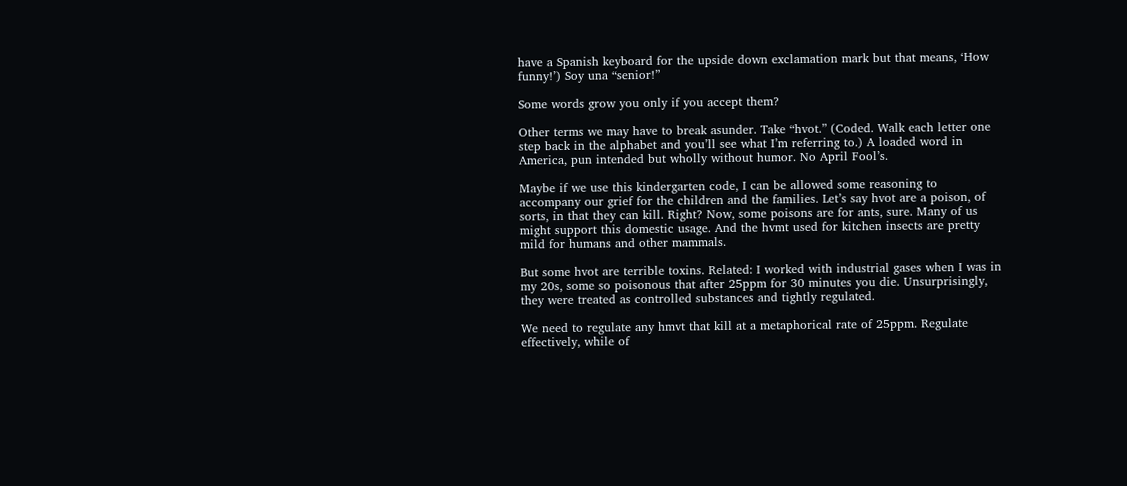have a Spanish keyboard for the upside down exclamation mark but that means, ‘How funny!’) Soy una “senior!”

Some words grow you only if you accept them?

Other terms we may have to break asunder. Take “hvot.” (Coded. Walk each letter one step back in the alphabet and you’ll see what I’m referring to.) A loaded word in America, pun intended but wholly without humor. No April Fool’s.

Maybe if we use this kindergarten code, I can be allowed some reasoning to accompany our grief for the children and the families. Let’s say hvot are a poison, of sorts, in that they can kill. Right? Now, some poisons are for ants, sure. Many of us might support this domestic usage. And the hvmt used for kitchen insects are pretty mild for humans and other mammals.

But some hvot are terrible toxins. Related: I worked with industrial gases when I was in my 20s, some so poisonous that after 25ppm for 30 minutes you die. Unsurprisingly, they were treated as controlled substances and tightly regulated.

We need to regulate any hmvt that kill at a metaphorical rate of 25ppm. Regulate effectively, while of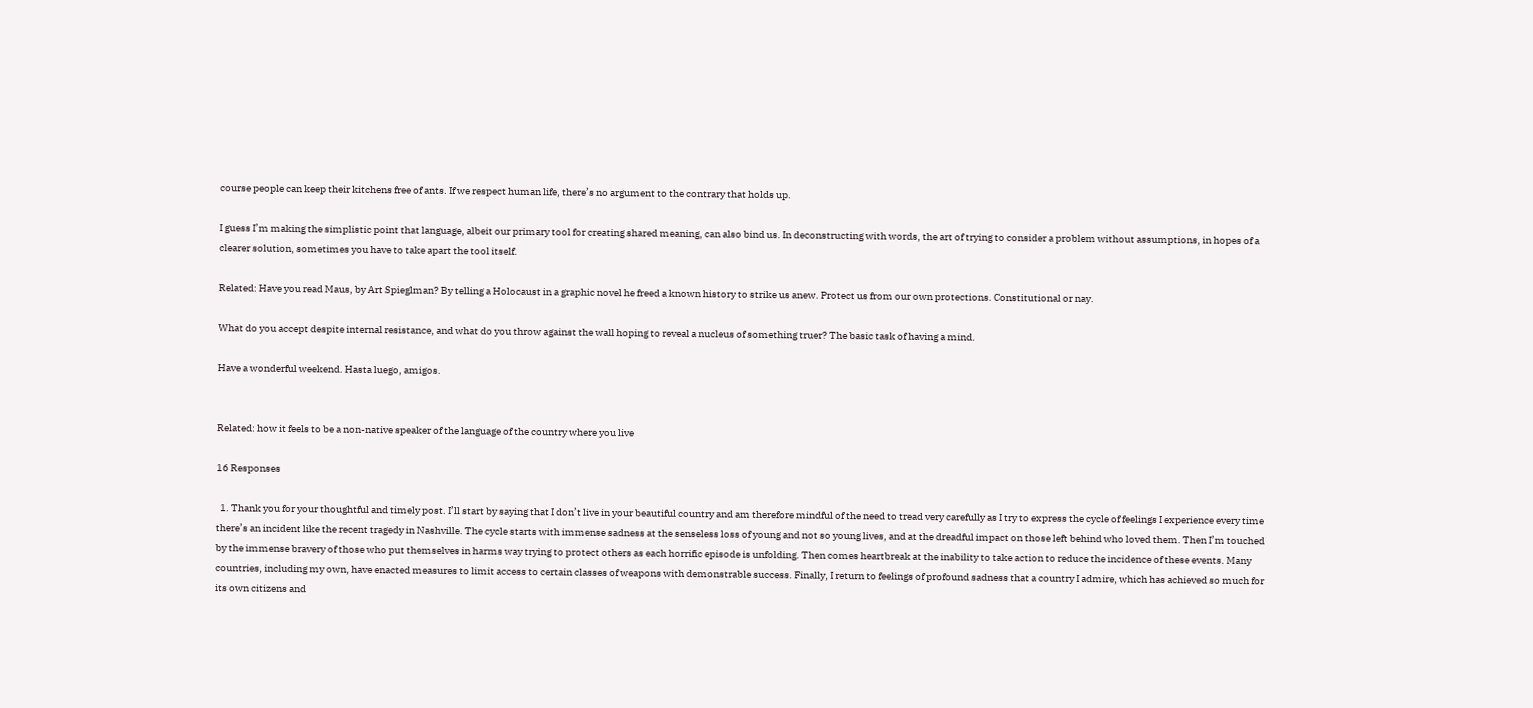course people can keep their kitchens free of ants. If we respect human life, there’s no argument to the contrary that holds up.

I guess I’m making the simplistic point that language, albeit our primary tool for creating shared meaning, can also bind us. In deconstructing with words, the art of trying to consider a problem without assumptions, in hopes of a clearer solution, sometimes you have to take apart the tool itself.

Related: Have you read Maus, by Art Spieglman? By telling a Holocaust in a graphic novel he freed a known history to strike us anew. Protect us from our own protections. Constitutional or nay.

What do you accept despite internal resistance, and what do you throw against the wall hoping to reveal a nucleus of something truer? The basic task of having a mind.

Have a wonderful weekend. Hasta luego, amigos.


Related: how it feels to be a non-native speaker of the language of the country where you live

16 Responses

  1. Thank you for your thoughtful and timely post. I’ll start by saying that I don’t live in your beautiful country and am therefore mindful of the need to tread very carefully as I try to express the cycle of feelings I experience every time there’s an incident like the recent tragedy in Nashville. The cycle starts with immense sadness at the senseless loss of young and not so young lives, and at the dreadful impact on those left behind who loved them. Then I’m touched by the immense bravery of those who put themselves in harms way trying to protect others as each horrific episode is unfolding. Then comes heartbreak at the inability to take action to reduce the incidence of these events. Many countries, including my own, have enacted measures to limit access to certain classes of weapons with demonstrable success. Finally, I return to feelings of profound sadness that a country I admire, which has achieved so much for its own citizens and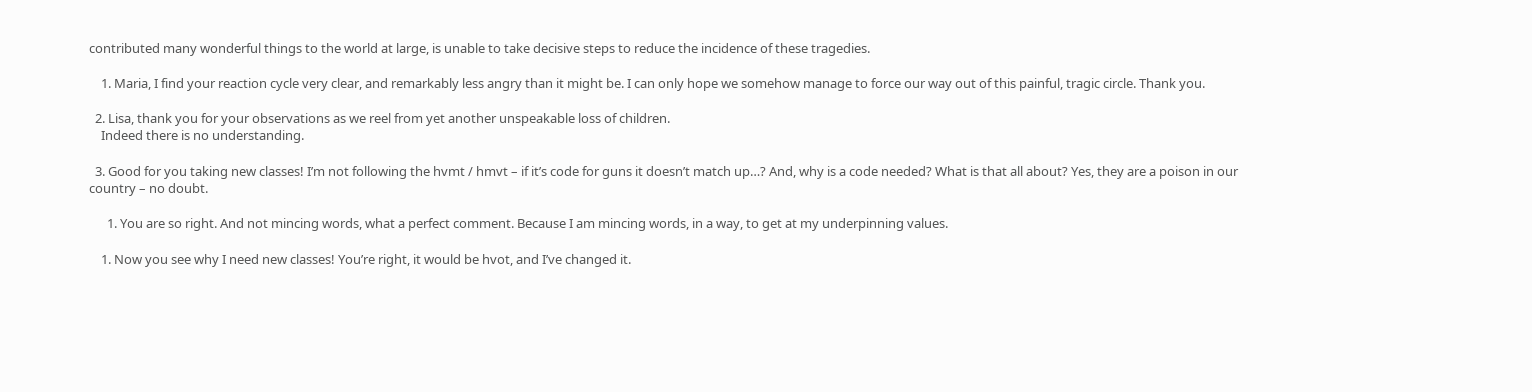contributed many wonderful things to the world at large, is unable to take decisive steps to reduce the incidence of these tragedies.

    1. Maria, I find your reaction cycle very clear, and remarkably less angry than it might be. I can only hope we somehow manage to force our way out of this painful, tragic circle. Thank you.

  2. Lisa, thank you for your observations as we reel from yet another unspeakable loss of children.
    Indeed there is no understanding.

  3. Good for you taking new classes! I’m not following the hvmt / hmvt – if it’s code for guns it doesn’t match up…? And, why is a code needed? What is that all about? Yes, they are a poison in our country – no doubt.

      1. You are so right. And not mincing words, what a perfect comment. Because I am mincing words, in a way, to get at my underpinning values.

    1. Now you see why I need new classes! You’re right, it would be hvot, and I’ve changed it.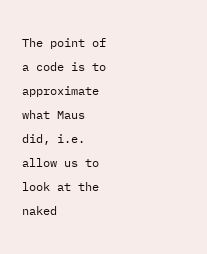The point of a code is to approximate what Maus did, i.e. allow us to look at the naked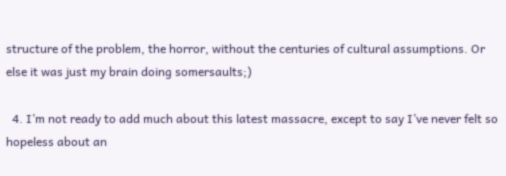structure of the problem, the horror, without the centuries of cultural assumptions. Or else it was just my brain doing somersaults;)

  4. I’m not ready to add much about this latest massacre, except to say I’ve never felt so hopeless about an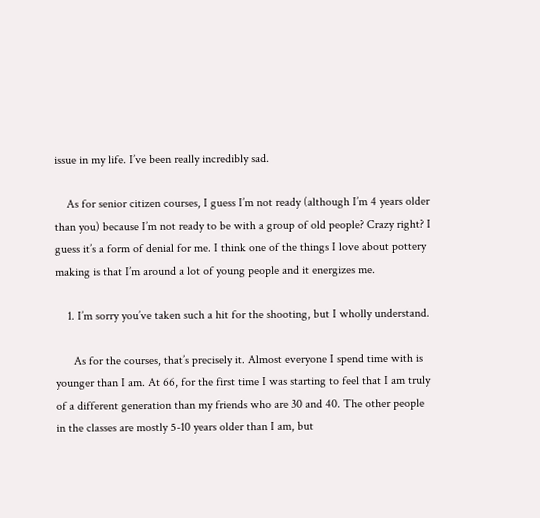issue in my life. I’ve been really incredibly sad.

    As for senior citizen courses, I guess I’m not ready (although I’m 4 years older than you) because I’m not ready to be with a group of old people? Crazy right? I guess it’s a form of denial for me. I think one of the things I love about pottery making is that I’m around a lot of young people and it energizes me.

    1. I’m sorry you’ve taken such a hit for the shooting, but I wholly understand.

      As for the courses, that’s precisely it. Almost everyone I spend time with is younger than I am. At 66, for the first time I was starting to feel that I am truly of a different generation than my friends who are 30 and 40. The other people in the classes are mostly 5-10 years older than I am, but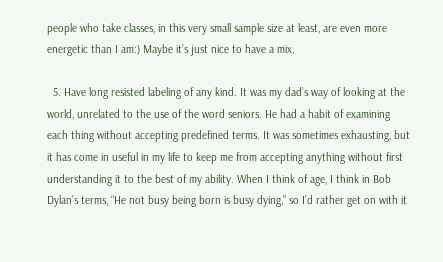people who take classes, in this very small sample size at least, are even more energetic than I am:) Maybe it’s just nice to have a mix.

  5. Have long resisted labeling of any kind. It was my dad’s way of looking at the world, unrelated to the use of the word seniors. He had a habit of examining each thing without accepting predefined terms. It was sometimes exhausting, but it has come in useful in my life to keep me from accepting anything without first understanding it to the best of my ability. When I think of age, I think in Bob Dylan’s terms, “He not busy being born is busy dying,” so I’d rather get on with it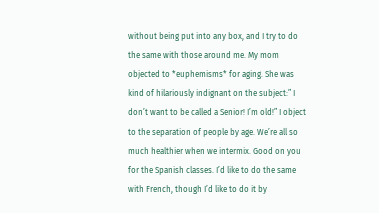without being put into any box, and I try to do the same with those around me. My mom objected to *euphemisms* for aging. She was kind of hilariously indignant on the subject:” I don’t want to be called a Senior! I’m old!” I object to the separation of people by age. We’re all so much healthier when we intermix. Good on you for the Spanish classes. I’d like to do the same with French, though I’d like to do it by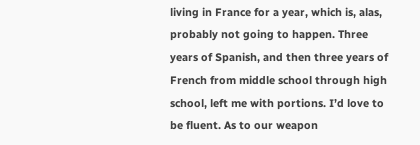living in France for a year, which is, alas, probably not going to happen. Three years of Spanish, and then three years of French from middle school through high school, left me with portions. I’d love to be fluent. As to our weapon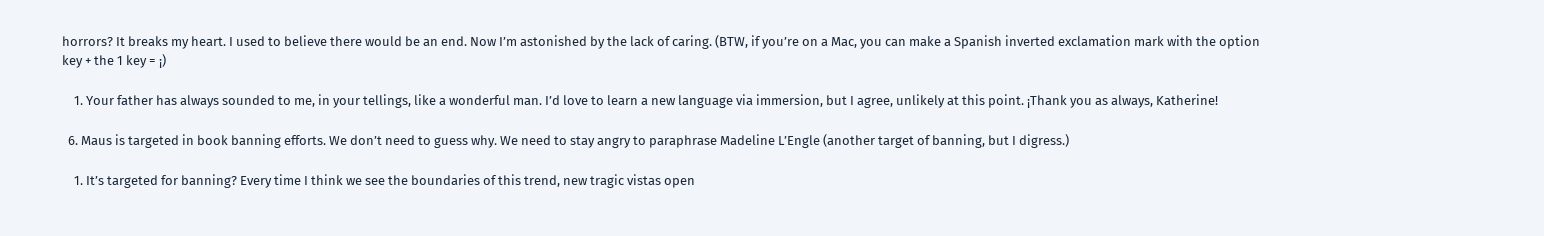horrors? It breaks my heart. I used to believe there would be an end. Now I’m astonished by the lack of caring. (BTW, if you’re on a Mac, you can make a Spanish inverted exclamation mark with the option key + the 1 key = ¡)

    1. Your father has always sounded to me, in your tellings, like a wonderful man. I’d love to learn a new language via immersion, but I agree, unlikely at this point. ¡Thank you as always, Katherine!

  6. Maus is targeted in book banning efforts. We don’t need to guess why. We need to stay angry to paraphrase Madeline L’Engle (another target of banning, but I digress.)

    1. It’s targeted for banning? Every time I think we see the boundaries of this trend, new tragic vistas open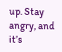up. Stay angry, and it’s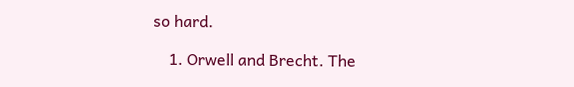so hard.

    1. Orwell and Brecht. The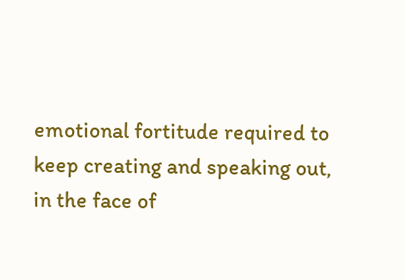emotional fortitude required to keep creating and speaking out, in the face of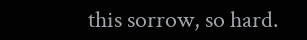this sorrow, so hard.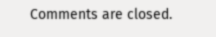Comments are closed.